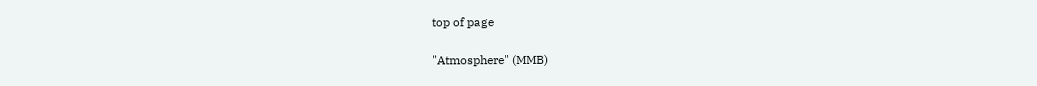top of page

"Atmosphere" (MMB)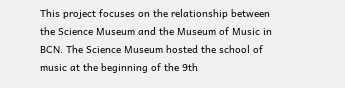This project focuses on the relationship between the Science Museum and the Museum of Music in BCN. The Science Museum hosted the school of music at the beginning of the 9th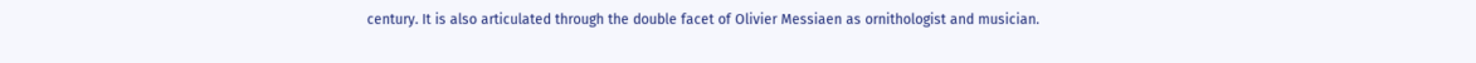century. It is also articulated through the double facet of Olivier Messiaen as ornithologist and musician.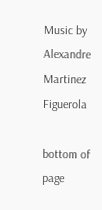Music by Alexandre Martinez Figuerola

bottom of page